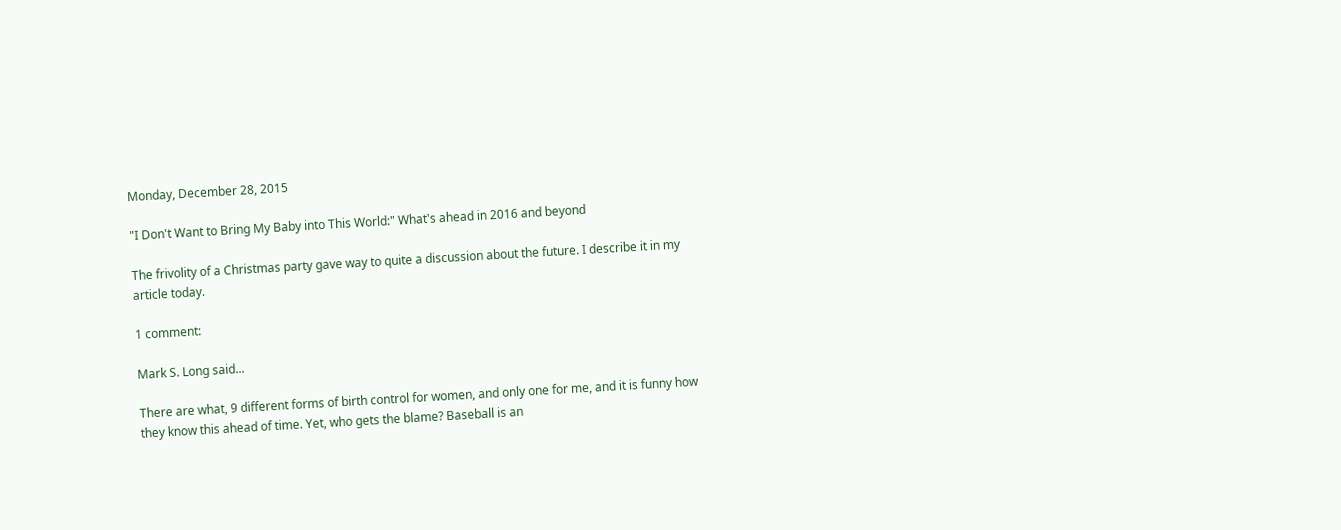Monday, December 28, 2015

"I Don't Want to Bring My Baby into This World:" What's ahead in 2016 and beyond

The frivolity of a Christmas party gave way to quite a discussion about the future. I describe it in my article today.

1 comment:

Mark S. Long said...

There are what, 9 different forms of birth control for women, and only one for me, and it is funny how they know this ahead of time. Yet, who gets the blame? Baseball is an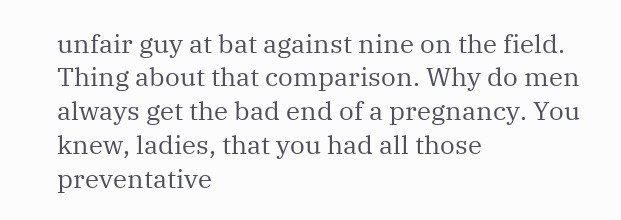unfair guy at bat against nine on the field. Thing about that comparison. Why do men always get the bad end of a pregnancy. You knew, ladies, that you had all those preventative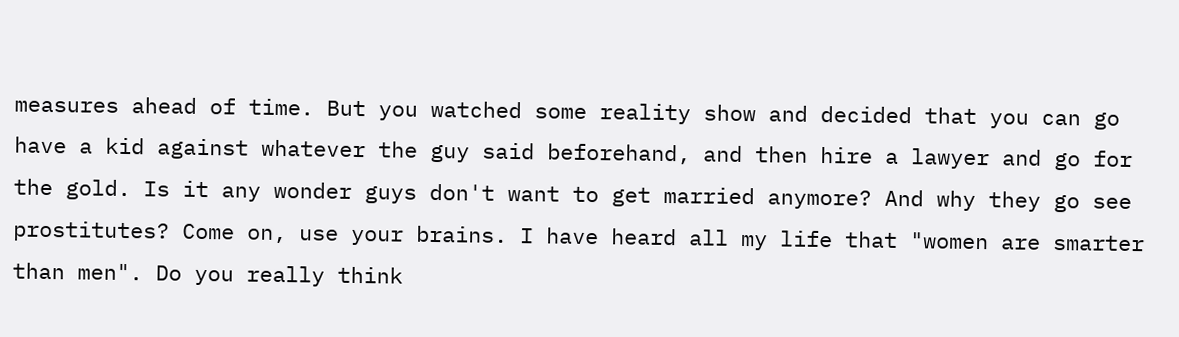measures ahead of time. But you watched some reality show and decided that you can go have a kid against whatever the guy said beforehand, and then hire a lawyer and go for the gold. Is it any wonder guys don't want to get married anymore? And why they go see prostitutes? Come on, use your brains. I have heard all my life that "women are smarter than men". Do you really think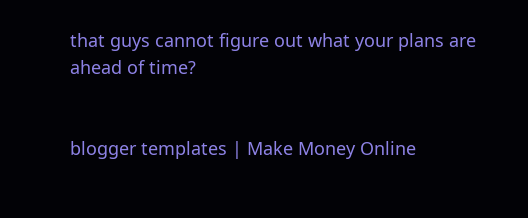that guys cannot figure out what your plans are ahead of time?


blogger templates | Make Money Online